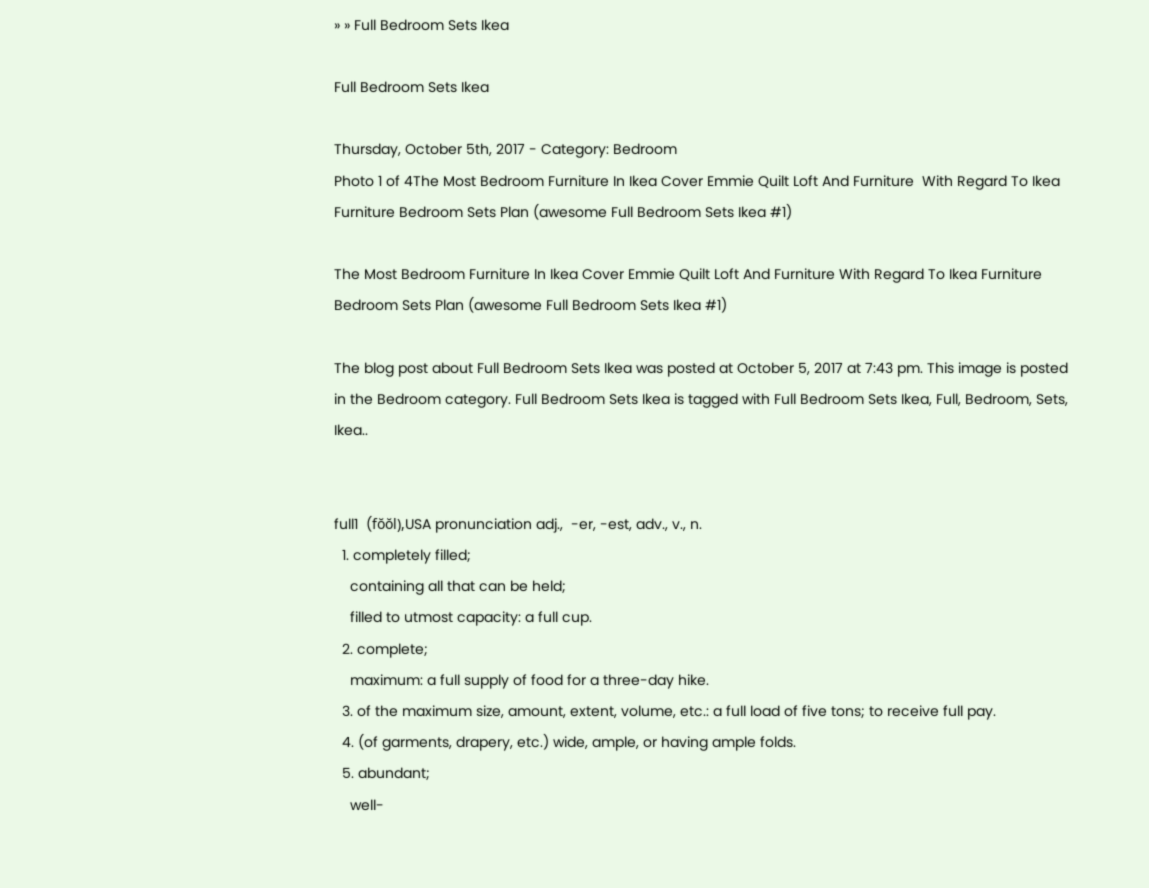» » Full Bedroom Sets Ikea

Full Bedroom Sets Ikea

Thursday, October 5th, 2017 - Category: Bedroom
Photo 1 of 4The Most Bedroom Furniture In Ikea Cover Emmie Quilt Loft And Furniture  With Regard To Ikea Furniture Bedroom Sets Plan (awesome Full Bedroom Sets Ikea #1)

The Most Bedroom Furniture In Ikea Cover Emmie Quilt Loft And Furniture With Regard To Ikea Furniture Bedroom Sets Plan (awesome Full Bedroom Sets Ikea #1)

The blog post about Full Bedroom Sets Ikea was posted at October 5, 2017 at 7:43 pm. This image is posted in the Bedroom category. Full Bedroom Sets Ikea is tagged with Full Bedroom Sets Ikea, Full, Bedroom, Sets, Ikea..


full1  (fŏŏl),USA pronunciation adj.,  -er, -est, adv., v., n.
  1. completely filled;
    containing all that can be held;
    filled to utmost capacity: a full cup.
  2. complete;
    maximum: a full supply of food for a three-day hike.
  3. of the maximum size, amount, extent, volume, etc.: a full load of five tons; to receive full pay.
  4. (of garments, drapery, etc.) wide, ample, or having ample folds.
  5. abundant;
    well-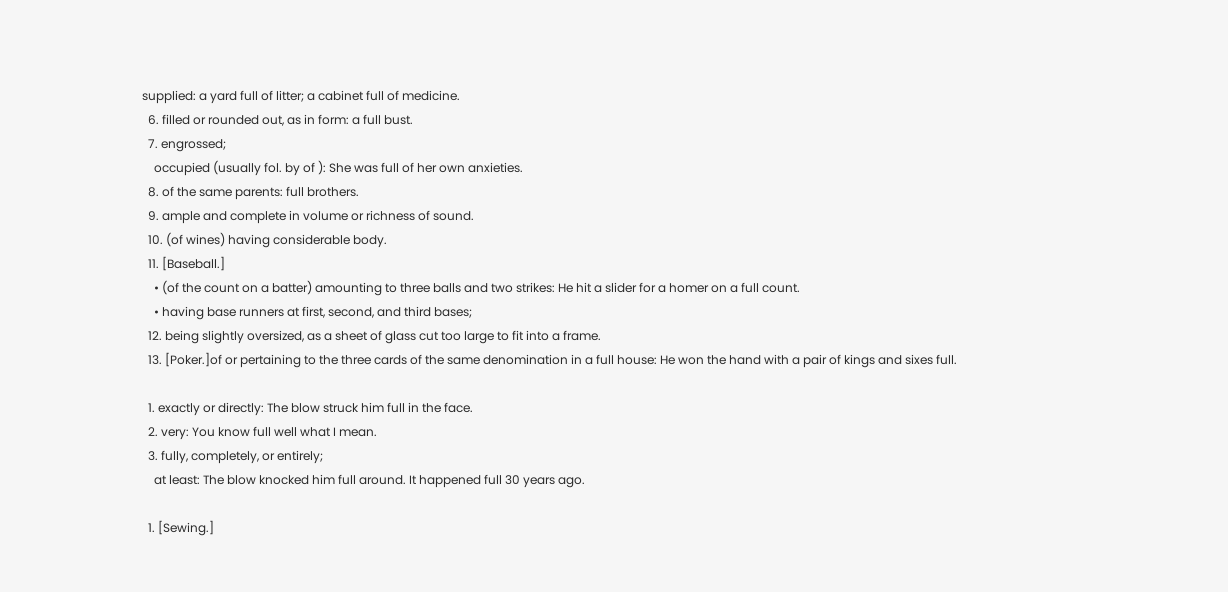supplied: a yard full of litter; a cabinet full of medicine.
  6. filled or rounded out, as in form: a full bust.
  7. engrossed;
    occupied (usually fol. by of ): She was full of her own anxieties.
  8. of the same parents: full brothers.
  9. ample and complete in volume or richness of sound.
  10. (of wines) having considerable body.
  11. [Baseball.]
    • (of the count on a batter) amounting to three balls and two strikes: He hit a slider for a homer on a full count.
    • having base runners at first, second, and third bases;
  12. being slightly oversized, as a sheet of glass cut too large to fit into a frame.
  13. [Poker.]of or pertaining to the three cards of the same denomination in a full house: He won the hand with a pair of kings and sixes full.

  1. exactly or directly: The blow struck him full in the face.
  2. very: You know full well what I mean.
  3. fully, completely, or entirely;
    at least: The blow knocked him full around. It happened full 30 years ago.

  1. [Sewing.]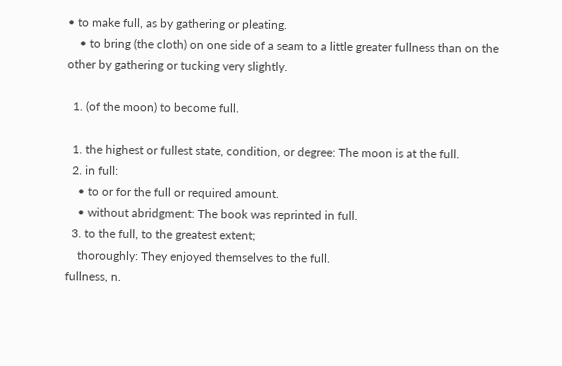• to make full, as by gathering or pleating.
    • to bring (the cloth) on one side of a seam to a little greater fullness than on the other by gathering or tucking very slightly.

  1. (of the moon) to become full.

  1. the highest or fullest state, condition, or degree: The moon is at the full.
  2. in full:
    • to or for the full or required amount.
    • without abridgment: The book was reprinted in full.
  3. to the full, to the greatest extent;
    thoroughly: They enjoyed themselves to the full.
fullness, n.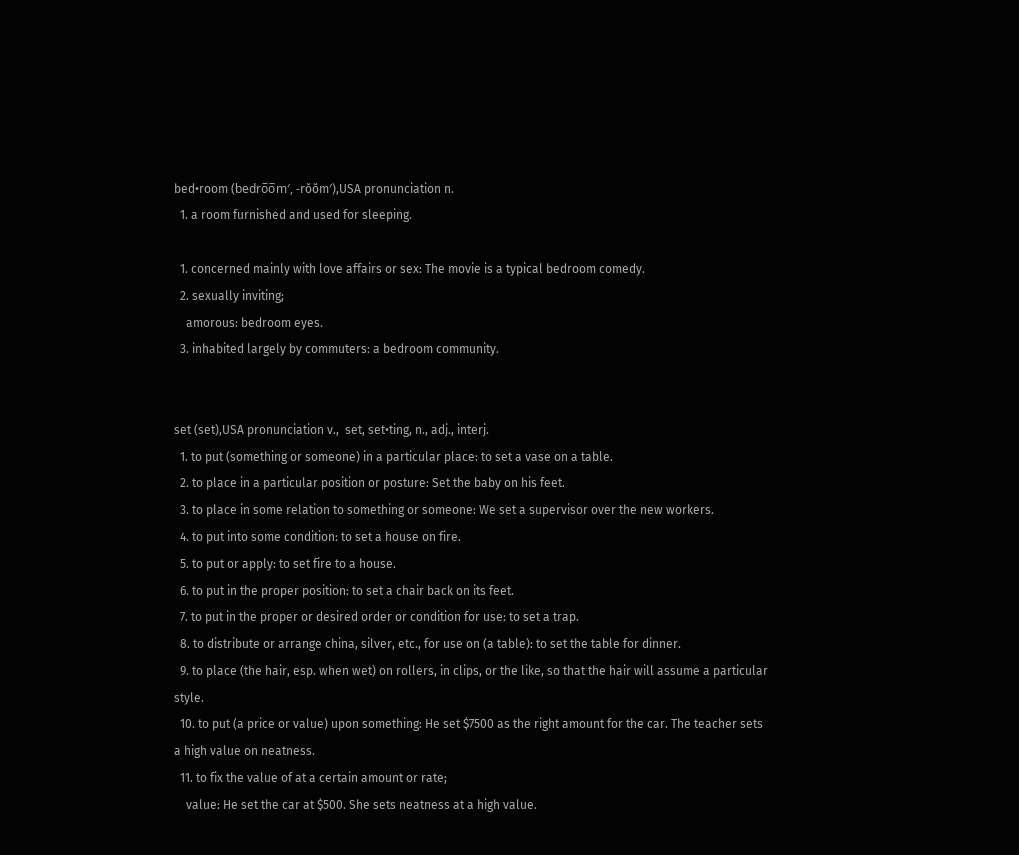bed•room (bedro̅o̅m′, -rŏŏm′),USA pronunciation n.
  1. a room furnished and used for sleeping.

  1. concerned mainly with love affairs or sex: The movie is a typical bedroom comedy.
  2. sexually inviting;
    amorous: bedroom eyes.
  3. inhabited largely by commuters: a bedroom community.


set (set),USA pronunciation v.,  set, set•ting, n., adj., interj.
  1. to put (something or someone) in a particular place: to set a vase on a table.
  2. to place in a particular position or posture: Set the baby on his feet.
  3. to place in some relation to something or someone: We set a supervisor over the new workers.
  4. to put into some condition: to set a house on fire.
  5. to put or apply: to set fire to a house.
  6. to put in the proper position: to set a chair back on its feet.
  7. to put in the proper or desired order or condition for use: to set a trap.
  8. to distribute or arrange china, silver, etc., for use on (a table): to set the table for dinner.
  9. to place (the hair, esp. when wet) on rollers, in clips, or the like, so that the hair will assume a particular style.
  10. to put (a price or value) upon something: He set $7500 as the right amount for the car. The teacher sets a high value on neatness.
  11. to fix the value of at a certain amount or rate;
    value: He set the car at $500. She sets neatness at a high value.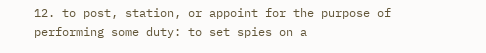12. to post, station, or appoint for the purpose of performing some duty: to set spies on a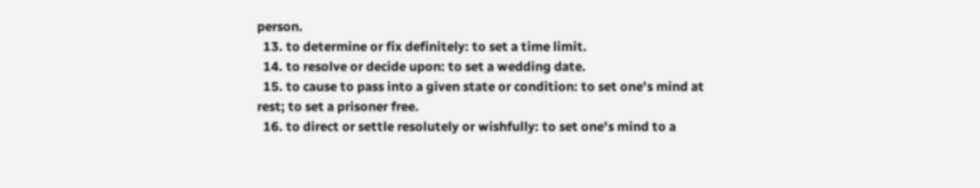person.
  13. to determine or fix definitely: to set a time limit.
  14. to resolve or decide upon: to set a wedding date.
  15. to cause to pass into a given state or condition: to set one's mind at rest; to set a prisoner free.
  16. to direct or settle resolutely or wishfully: to set one's mind to a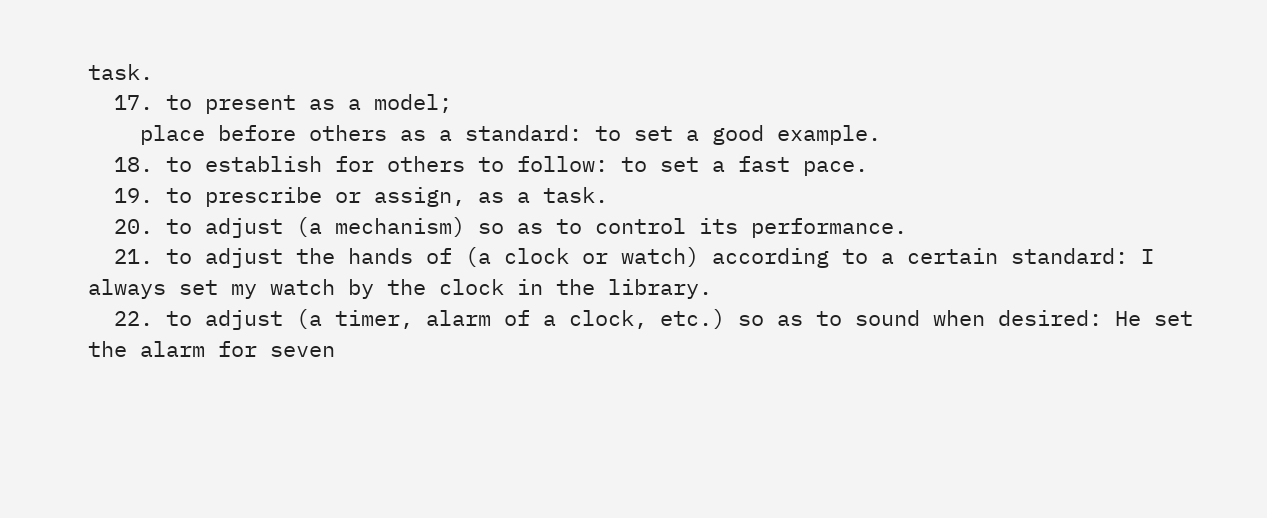task.
  17. to present as a model;
    place before others as a standard: to set a good example.
  18. to establish for others to follow: to set a fast pace.
  19. to prescribe or assign, as a task.
  20. to adjust (a mechanism) so as to control its performance.
  21. to adjust the hands of (a clock or watch) according to a certain standard: I always set my watch by the clock in the library.
  22. to adjust (a timer, alarm of a clock, etc.) so as to sound when desired: He set the alarm for seven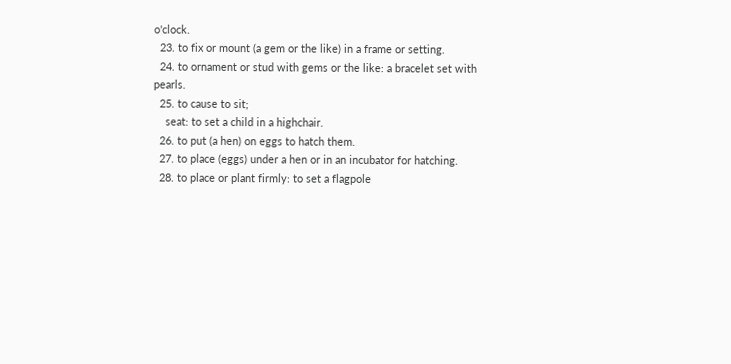o'clock.
  23. to fix or mount (a gem or the like) in a frame or setting.
  24. to ornament or stud with gems or the like: a bracelet set with pearls.
  25. to cause to sit;
    seat: to set a child in a highchair.
  26. to put (a hen) on eggs to hatch them.
  27. to place (eggs) under a hen or in an incubator for hatching.
  28. to place or plant firmly: to set a flagpole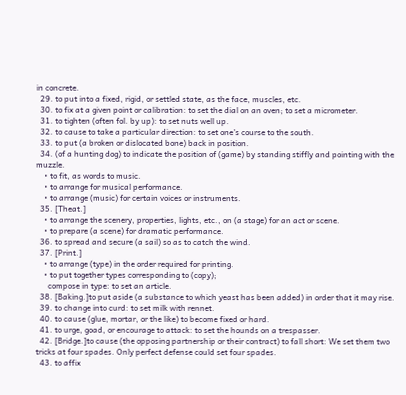in concrete.
  29. to put into a fixed, rigid, or settled state, as the face, muscles, etc.
  30. to fix at a given point or calibration: to set the dial on an oven; to set a micrometer.
  31. to tighten (often fol. by up): to set nuts well up.
  32. to cause to take a particular direction: to set one's course to the south.
  33. to put (a broken or dislocated bone) back in position.
  34. (of a hunting dog) to indicate the position of (game) by standing stiffly and pointing with the muzzle.
    • to fit, as words to music.
    • to arrange for musical performance.
    • to arrange (music) for certain voices or instruments.
  35. [Theat.]
    • to arrange the scenery, properties, lights, etc., on (a stage) for an act or scene.
    • to prepare (a scene) for dramatic performance.
  36. to spread and secure (a sail) so as to catch the wind.
  37. [Print.]
    • to arrange (type) in the order required for printing.
    • to put together types corresponding to (copy);
      compose in type: to set an article.
  38. [Baking.]to put aside (a substance to which yeast has been added) in order that it may rise.
  39. to change into curd: to set milk with rennet.
  40. to cause (glue, mortar, or the like) to become fixed or hard.
  41. to urge, goad, or encourage to attack: to set the hounds on a trespasser.
  42. [Bridge.]to cause (the opposing partnership or their contract) to fall short: We set them two tricks at four spades. Only perfect defense could set four spades.
  43. to affix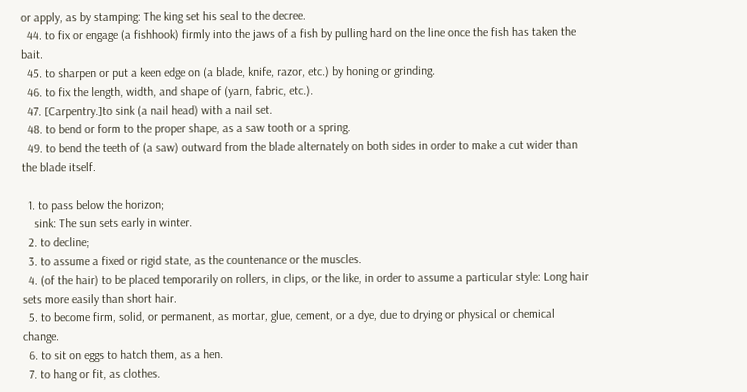or apply, as by stamping: The king set his seal to the decree.
  44. to fix or engage (a fishhook) firmly into the jaws of a fish by pulling hard on the line once the fish has taken the bait.
  45. to sharpen or put a keen edge on (a blade, knife, razor, etc.) by honing or grinding.
  46. to fix the length, width, and shape of (yarn, fabric, etc.).
  47. [Carpentry.]to sink (a nail head) with a nail set.
  48. to bend or form to the proper shape, as a saw tooth or a spring.
  49. to bend the teeth of (a saw) outward from the blade alternately on both sides in order to make a cut wider than the blade itself.

  1. to pass below the horizon;
    sink: The sun sets early in winter.
  2. to decline;
  3. to assume a fixed or rigid state, as the countenance or the muscles.
  4. (of the hair) to be placed temporarily on rollers, in clips, or the like, in order to assume a particular style: Long hair sets more easily than short hair.
  5. to become firm, solid, or permanent, as mortar, glue, cement, or a dye, due to drying or physical or chemical change.
  6. to sit on eggs to hatch them, as a hen.
  7. to hang or fit, as clothes.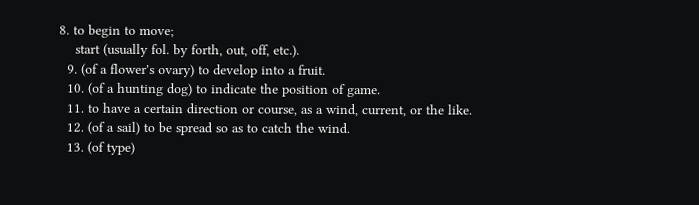8. to begin to move;
    start (usually fol. by forth, out, off, etc.).
  9. (of a flower's ovary) to develop into a fruit.
  10. (of a hunting dog) to indicate the position of game.
  11. to have a certain direction or course, as a wind, current, or the like.
  12. (of a sail) to be spread so as to catch the wind.
  13. (of type)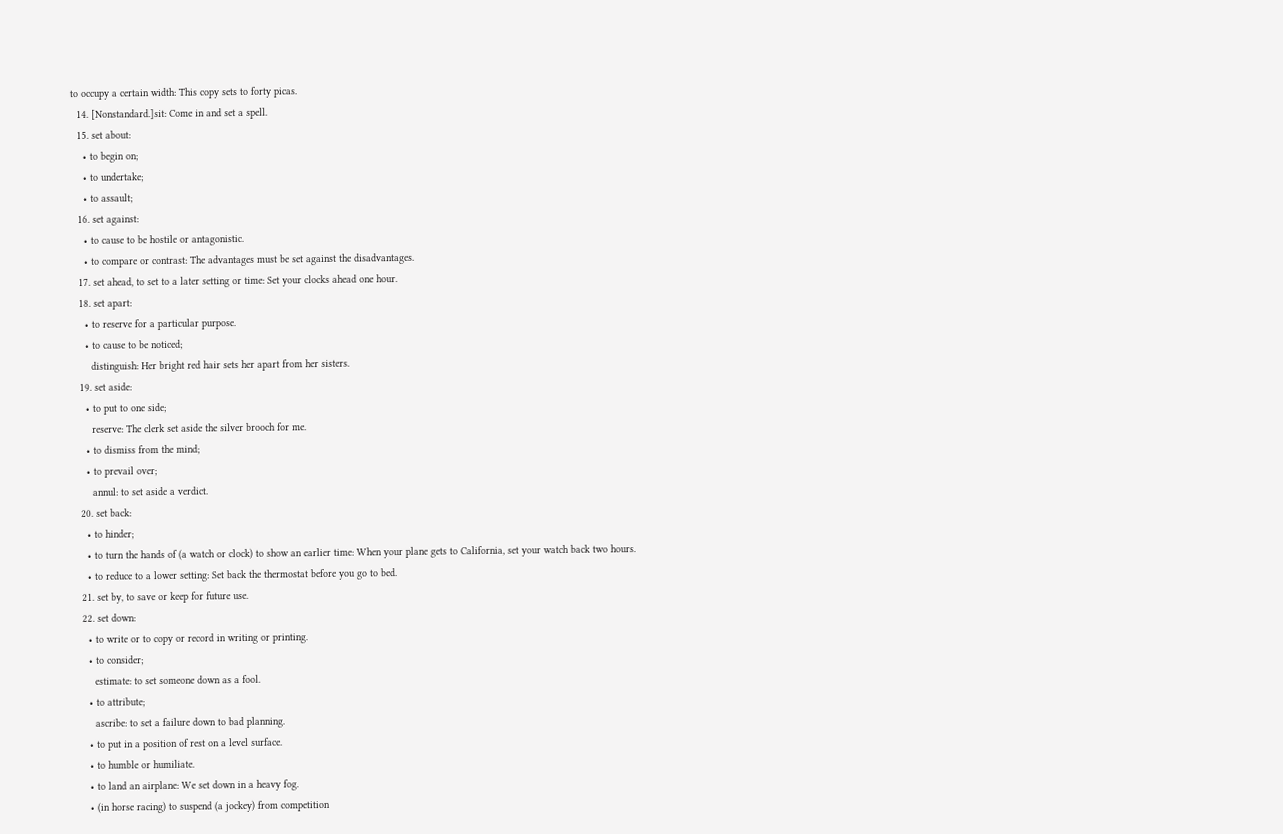to occupy a certain width: This copy sets to forty picas.
  14. [Nonstandard.]sit: Come in and set a spell.
  15. set about:
    • to begin on;
    • to undertake;
    • to assault;
  16. set against:
    • to cause to be hostile or antagonistic.
    • to compare or contrast: The advantages must be set against the disadvantages.
  17. set ahead, to set to a later setting or time: Set your clocks ahead one hour.
  18. set apart:
    • to reserve for a particular purpose.
    • to cause to be noticed;
      distinguish: Her bright red hair sets her apart from her sisters.
  19. set aside:
    • to put to one side;
      reserve: The clerk set aside the silver brooch for me.
    • to dismiss from the mind;
    • to prevail over;
      annul: to set aside a verdict.
  20. set back:
    • to hinder;
    • to turn the hands of (a watch or clock) to show an earlier time: When your plane gets to California, set your watch back two hours.
    • to reduce to a lower setting: Set back the thermostat before you go to bed.
  21. set by, to save or keep for future use.
  22. set down:
    • to write or to copy or record in writing or printing.
    • to consider;
      estimate: to set someone down as a fool.
    • to attribute;
      ascribe: to set a failure down to bad planning.
    • to put in a position of rest on a level surface.
    • to humble or humiliate.
    • to land an airplane: We set down in a heavy fog.
    • (in horse racing) to suspend (a jockey) from competition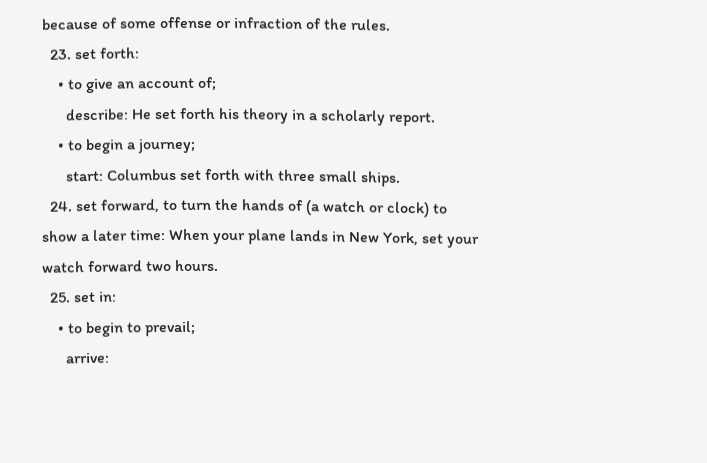because of some offense or infraction of the rules.
  23. set forth:
    • to give an account of;
      describe: He set forth his theory in a scholarly report.
    • to begin a journey;
      start: Columbus set forth with three small ships.
  24. set forward, to turn the hands of (a watch or clock) to show a later time: When your plane lands in New York, set your watch forward two hours.
  25. set in:
    • to begin to prevail;
      arrive: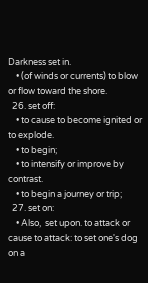Darkness set in.
    • (of winds or currents) to blow or flow toward the shore.
  26. set off:
    • to cause to become ignited or to explode.
    • to begin;
    • to intensify or improve by contrast.
    • to begin a journey or trip;
  27. set on:
    • Also,  set upon. to attack or cause to attack: to set one's dog on a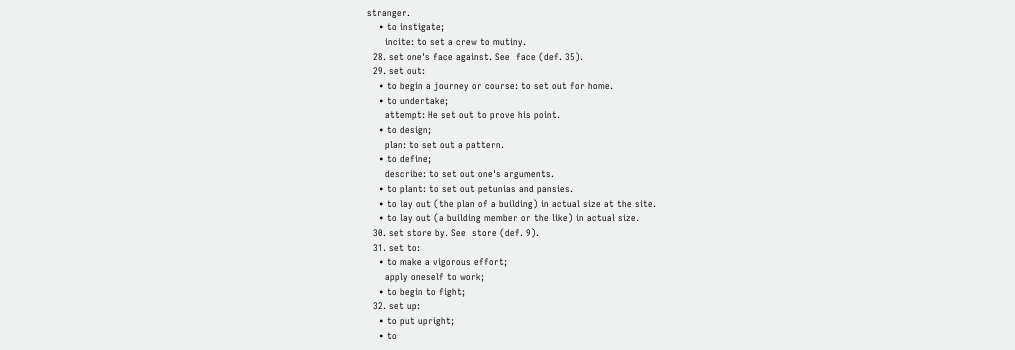stranger.
    • to instigate;
      incite: to set a crew to mutiny.
  28. set one's face against. See  face (def. 35).
  29. set out:
    • to begin a journey or course: to set out for home.
    • to undertake;
      attempt: He set out to prove his point.
    • to design;
      plan: to set out a pattern.
    • to define;
      describe: to set out one's arguments.
    • to plant: to set out petunias and pansies.
    • to lay out (the plan of a building) in actual size at the site.
    • to lay out (a building member or the like) in actual size.
  30. set store by. See  store (def. 9).
  31. set to:
    • to make a vigorous effort;
      apply oneself to work;
    • to begin to fight;
  32. set up:
    • to put upright;
    • to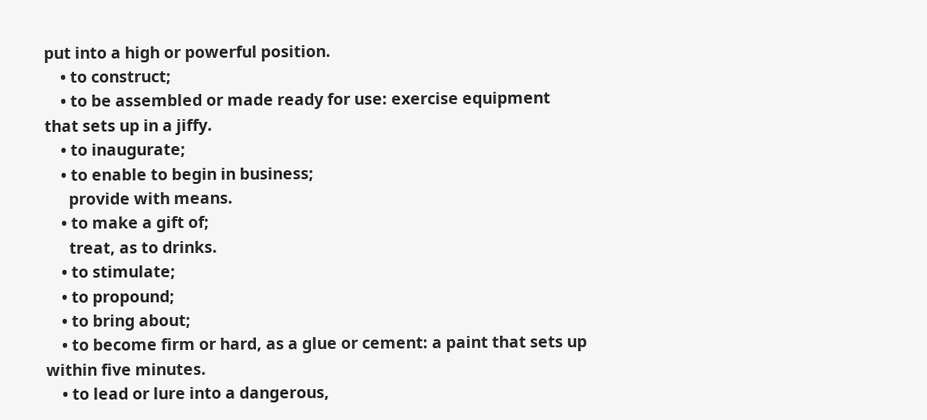put into a high or powerful position.
    • to construct;
    • to be assembled or made ready for use: exercise equipment that sets up in a jiffy.
    • to inaugurate;
    • to enable to begin in business;
      provide with means.
    • to make a gift of;
      treat, as to drinks.
    • to stimulate;
    • to propound;
    • to bring about;
    • to become firm or hard, as a glue or cement: a paint that sets up within five minutes.
    • to lead or lure into a dangerous,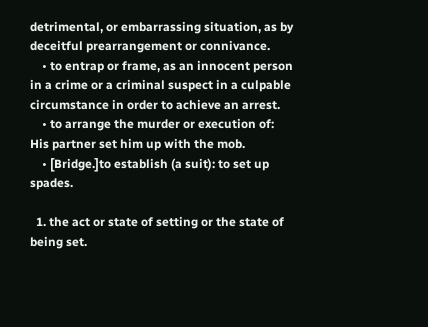detrimental, or embarrassing situation, as by deceitful prearrangement or connivance.
    • to entrap or frame, as an innocent person in a crime or a criminal suspect in a culpable circumstance in order to achieve an arrest.
    • to arrange the murder or execution of: His partner set him up with the mob.
    • [Bridge.]to establish (a suit): to set up spades.

  1. the act or state of setting or the state of being set.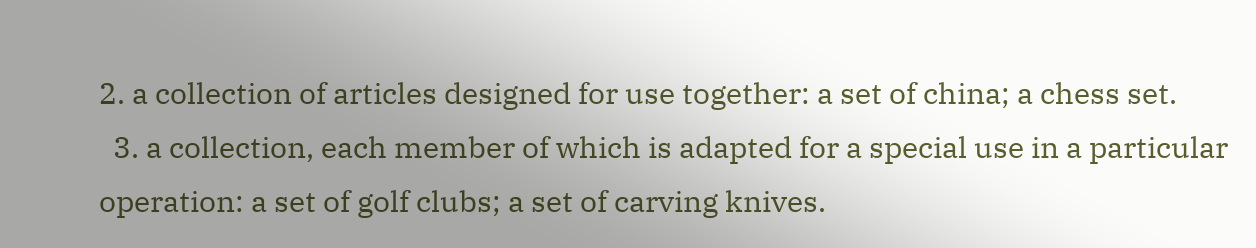2. a collection of articles designed for use together: a set of china; a chess set.
  3. a collection, each member of which is adapted for a special use in a particular operation: a set of golf clubs; a set of carving knives.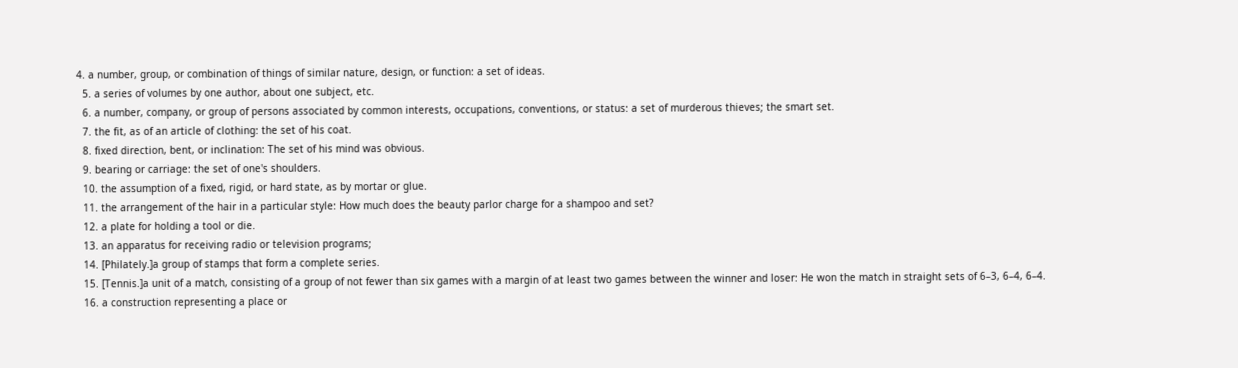4. a number, group, or combination of things of similar nature, design, or function: a set of ideas.
  5. a series of volumes by one author, about one subject, etc.
  6. a number, company, or group of persons associated by common interests, occupations, conventions, or status: a set of murderous thieves; the smart set.
  7. the fit, as of an article of clothing: the set of his coat.
  8. fixed direction, bent, or inclination: The set of his mind was obvious.
  9. bearing or carriage: the set of one's shoulders.
  10. the assumption of a fixed, rigid, or hard state, as by mortar or glue.
  11. the arrangement of the hair in a particular style: How much does the beauty parlor charge for a shampoo and set?
  12. a plate for holding a tool or die.
  13. an apparatus for receiving radio or television programs;
  14. [Philately.]a group of stamps that form a complete series.
  15. [Tennis.]a unit of a match, consisting of a group of not fewer than six games with a margin of at least two games between the winner and loser: He won the match in straight sets of 6–3, 6–4, 6–4.
  16. a construction representing a place or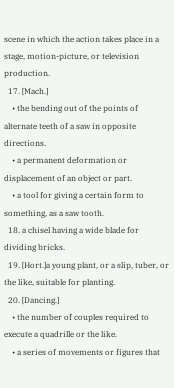scene in which the action takes place in a stage, motion-picture, or television production.
  17. [Mach.]
    • the bending out of the points of alternate teeth of a saw in opposite directions.
    • a permanent deformation or displacement of an object or part.
    • a tool for giving a certain form to something, as a saw tooth.
  18. a chisel having a wide blade for dividing bricks.
  19. [Hort.]a young plant, or a slip, tuber, or the like, suitable for planting.
  20. [Dancing.]
    • the number of couples required to execute a quadrille or the like.
    • a series of movements or figures that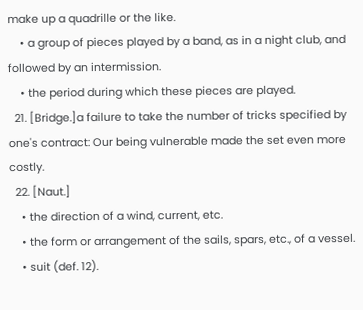make up a quadrille or the like.
    • a group of pieces played by a band, as in a night club, and followed by an intermission.
    • the period during which these pieces are played.
  21. [Bridge.]a failure to take the number of tricks specified by one's contract: Our being vulnerable made the set even more costly.
  22. [Naut.]
    • the direction of a wind, current, etc.
    • the form or arrangement of the sails, spars, etc., of a vessel.
    • suit (def. 12).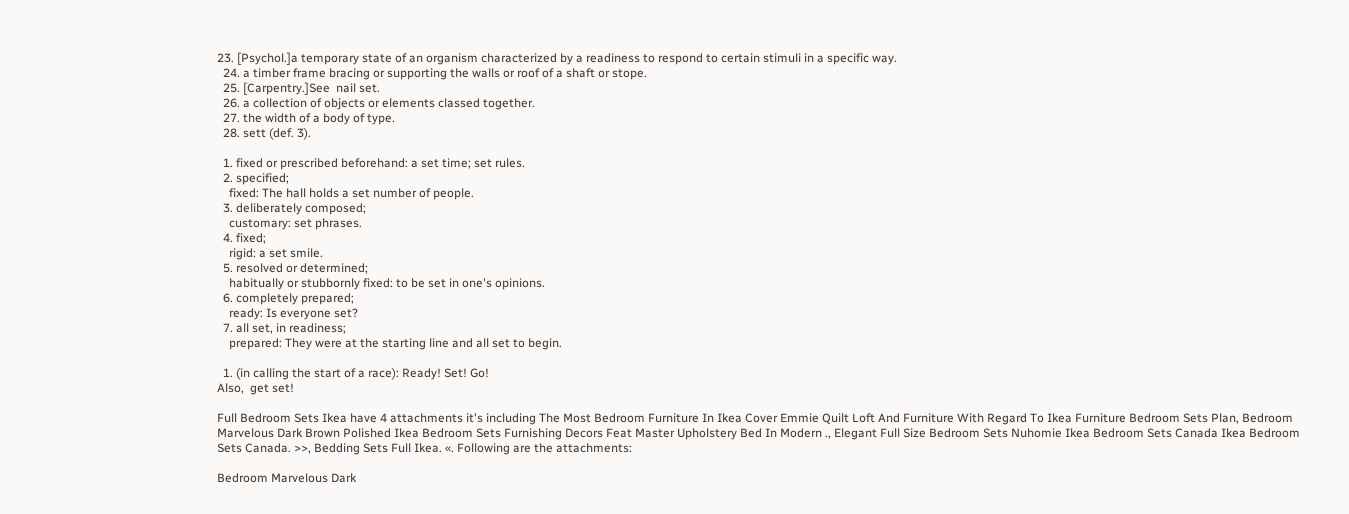23. [Psychol.]a temporary state of an organism characterized by a readiness to respond to certain stimuli in a specific way.
  24. a timber frame bracing or supporting the walls or roof of a shaft or stope.
  25. [Carpentry.]See  nail set.
  26. a collection of objects or elements classed together.
  27. the width of a body of type.
  28. sett (def. 3).

  1. fixed or prescribed beforehand: a set time; set rules.
  2. specified;
    fixed: The hall holds a set number of people.
  3. deliberately composed;
    customary: set phrases.
  4. fixed;
    rigid: a set smile.
  5. resolved or determined;
    habitually or stubbornly fixed: to be set in one's opinions.
  6. completely prepared;
    ready: Is everyone set?
  7. all set, in readiness;
    prepared: They were at the starting line and all set to begin.

  1. (in calling the start of a race): Ready! Set! Go!
Also,  get set!

Full Bedroom Sets Ikea have 4 attachments it's including The Most Bedroom Furniture In Ikea Cover Emmie Quilt Loft And Furniture With Regard To Ikea Furniture Bedroom Sets Plan, Bedroom Marvelous Dark Brown Polished Ikea Bedroom Sets Furnishing Decors Feat Master Upholstery Bed In Modern ., Elegant Full Size Bedroom Sets Nuhomie Ikea Bedroom Sets Canada Ikea Bedroom Sets Canada. >>, Bedding Sets Full Ikea. «. Following are the attachments:

Bedroom Marvelous Dark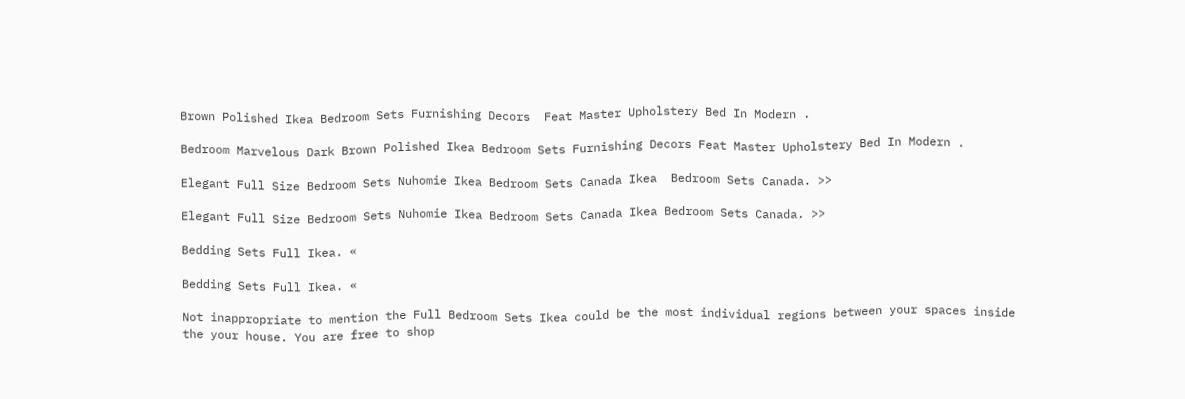Brown Polished Ikea Bedroom Sets Furnishing Decors  Feat Master Upholstery Bed In Modern .

Bedroom Marvelous Dark Brown Polished Ikea Bedroom Sets Furnishing Decors Feat Master Upholstery Bed In Modern .

Elegant Full Size Bedroom Sets Nuhomie Ikea Bedroom Sets Canada Ikea  Bedroom Sets Canada. >>

Elegant Full Size Bedroom Sets Nuhomie Ikea Bedroom Sets Canada Ikea Bedroom Sets Canada. >>

Bedding Sets Full Ikea. «

Bedding Sets Full Ikea. «

Not inappropriate to mention the Full Bedroom Sets Ikea could be the most individual regions between your spaces inside the your house. You are free to shop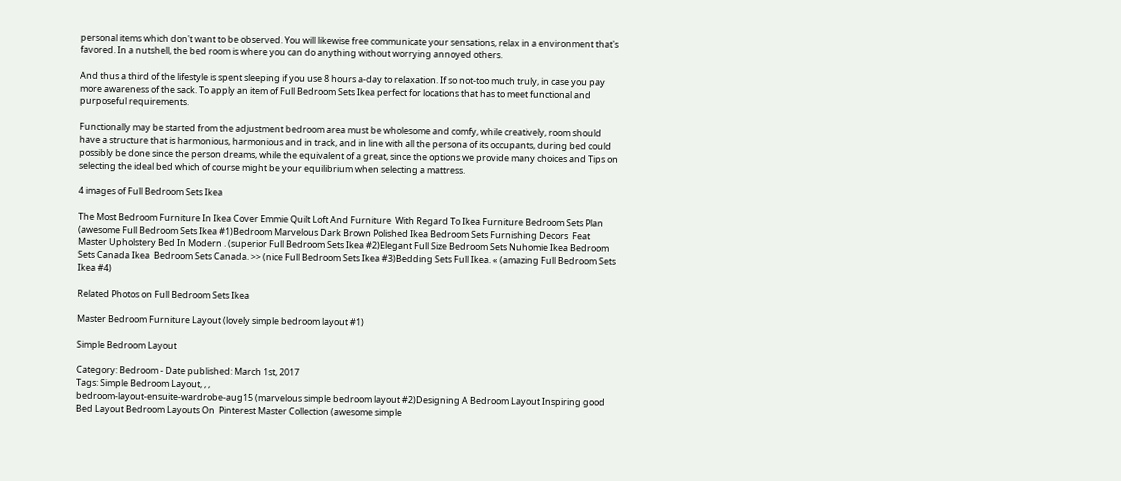personal items which don't want to be observed. You will likewise free communicate your sensations, relax in a environment that's favored. In a nutshell, the bed room is where you can do anything without worrying annoyed others.

And thus a third of the lifestyle is spent sleeping if you use 8 hours a-day to relaxation. If so not-too much truly, in case you pay more awareness of the sack. To apply an item of Full Bedroom Sets Ikea perfect for locations that has to meet functional and purposeful requirements.

Functionally may be started from the adjustment bedroom area must be wholesome and comfy, while creatively, room should have a structure that is harmonious, harmonious and in track, and in line with all the persona of its occupants, during bed could possibly be done since the person dreams, while the equivalent of a great, since the options we provide many choices and Tips on selecting the ideal bed which of course might be your equilibrium when selecting a mattress.

4 images of Full Bedroom Sets Ikea

The Most Bedroom Furniture In Ikea Cover Emmie Quilt Loft And Furniture  With Regard To Ikea Furniture Bedroom Sets Plan (awesome Full Bedroom Sets Ikea #1)Bedroom Marvelous Dark Brown Polished Ikea Bedroom Sets Furnishing Decors  Feat Master Upholstery Bed In Modern . (superior Full Bedroom Sets Ikea #2)Elegant Full Size Bedroom Sets Nuhomie Ikea Bedroom Sets Canada Ikea  Bedroom Sets Canada. >> (nice Full Bedroom Sets Ikea #3)Bedding Sets Full Ikea. « (amazing Full Bedroom Sets Ikea #4)

Related Photos on Full Bedroom Sets Ikea

Master Bedroom Furniture Layout (lovely simple bedroom layout #1)

Simple Bedroom Layout

Category: Bedroom - Date published: March 1st, 2017
Tags: Simple Bedroom Layout, , ,
bedroom-layout-ensuite-wardrobe-aug15 (marvelous simple bedroom layout #2)Designing A Bedroom Layout Inspiring good Bed Layout Bedroom Layouts On  Pinterest Master Collection (awesome simple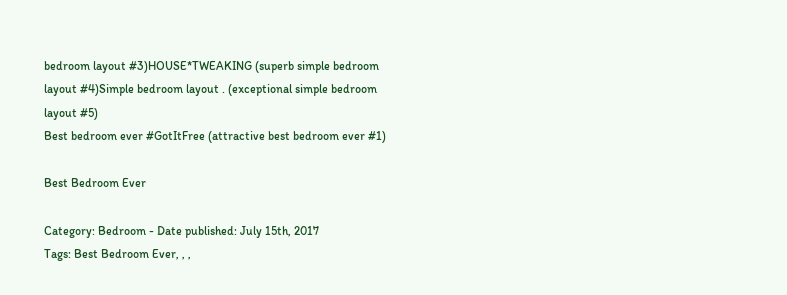bedroom layout #3)HOUSE*TWEAKING (superb simple bedroom layout #4)Simple bedroom layout . (exceptional simple bedroom layout #5)
Best bedroom ever #GotItFree (attractive best bedroom ever #1)

Best Bedroom Ever

Category: Bedroom - Date published: July 15th, 2017
Tags: Best Bedroom Ever, , ,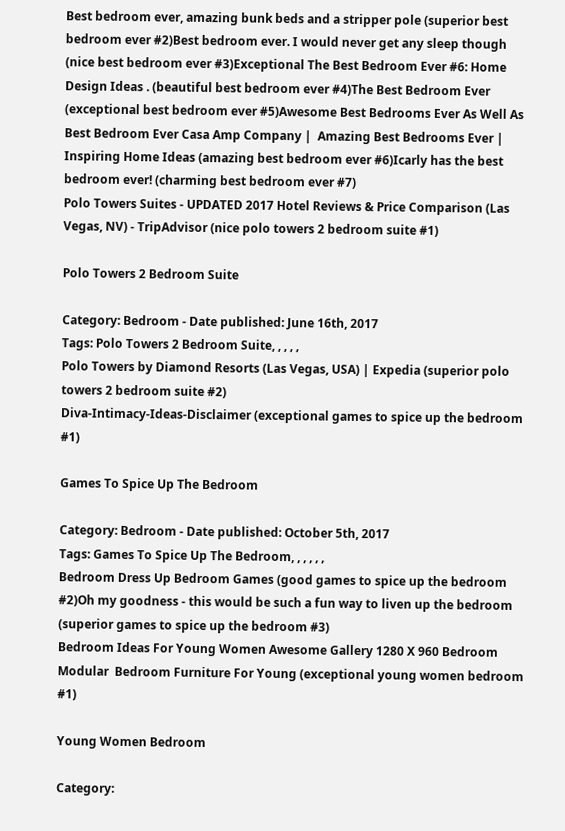Best bedroom ever, amazing bunk beds and a stripper pole (superior best bedroom ever #2)Best bedroom ever. I would never get any sleep though (nice best bedroom ever #3)Exceptional The Best Bedroom Ever #6: Home Design Ideas . (beautiful best bedroom ever #4)The Best Bedroom Ever (exceptional best bedroom ever #5)Awesome Best Bedrooms Ever As Well As Best Bedroom Ever Casa Amp Company |  Amazing Best Bedrooms Ever | Inspiring Home Ideas (amazing best bedroom ever #6)Icarly has the best bedroom ever! (charming best bedroom ever #7)
Polo Towers Suites - UPDATED 2017 Hotel Reviews & Price Comparison (Las  Vegas, NV) - TripAdvisor (nice polo towers 2 bedroom suite #1)

Polo Towers 2 Bedroom Suite

Category: Bedroom - Date published: June 16th, 2017
Tags: Polo Towers 2 Bedroom Suite, , , , ,
Polo Towers by Diamond Resorts (Las Vegas, USA) | Expedia (superior polo towers 2 bedroom suite #2)
Diva-Intimacy-Ideas-Disclaimer (exceptional games to spice up the bedroom #1)

Games To Spice Up The Bedroom

Category: Bedroom - Date published: October 5th, 2017
Tags: Games To Spice Up The Bedroom, , , , , ,
Bedroom Dress Up Bedroom Games (good games to spice up the bedroom #2)Oh my goodness - this would be such a fun way to liven up the bedroom (superior games to spice up the bedroom #3)
Bedroom Ideas For Young Women Awesome Gallery 1280 X 960 Bedroom Modular  Bedroom Furniture For Young (exceptional young women bedroom #1)

Young Women Bedroom

Category: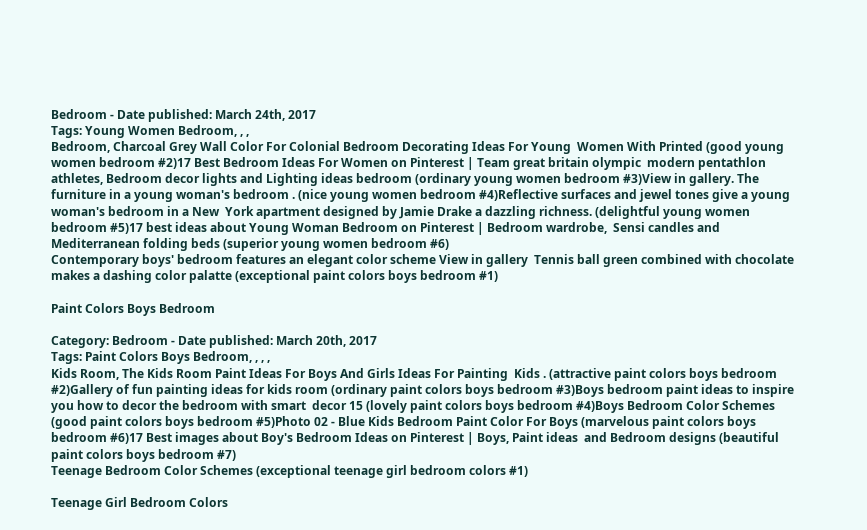Bedroom - Date published: March 24th, 2017
Tags: Young Women Bedroom, , ,
Bedroom, Charcoal Grey Wall Color For Colonial Bedroom Decorating Ideas For Young  Women With Printed (good young women bedroom #2)17 Best Bedroom Ideas For Women on Pinterest | Team great britain olympic  modern pentathlon athletes, Bedroom decor lights and Lighting ideas bedroom (ordinary young women bedroom #3)View in gallery. The furniture in a young woman's bedroom . (nice young women bedroom #4)Reflective surfaces and jewel tones give a young woman's bedroom in a New  York apartment designed by Jamie Drake a dazzling richness. (delightful young women bedroom #5)17 best ideas about Young Woman Bedroom on Pinterest | Bedroom wardrobe,  Sensi candles and Mediterranean folding beds (superior young women bedroom #6)
Contemporary boys' bedroom features an elegant color scheme View in gallery  Tennis ball green combined with chocolate makes a dashing color palatte (exceptional paint colors boys bedroom #1)

Paint Colors Boys Bedroom

Category: Bedroom - Date published: March 20th, 2017
Tags: Paint Colors Boys Bedroom, , , ,
Kids Room, The Kids Room Paint Ideas For Boys And Girls Ideas For Painting  Kids . (attractive paint colors boys bedroom #2)Gallery of fun painting ideas for kids room (ordinary paint colors boys bedroom #3)Boys bedroom paint ideas to inspire you how to decor the bedroom with smart  decor 15 (lovely paint colors boys bedroom #4)Boys Bedroom Color Schemes (good paint colors boys bedroom #5)Photo 02 - Blue Kids Bedroom Paint Color For Boys (marvelous paint colors boys bedroom #6)17 Best images about Boy's Bedroom Ideas on Pinterest | Boys, Paint ideas  and Bedroom designs (beautiful paint colors boys bedroom #7)
Teenage Bedroom Color Schemes (exceptional teenage girl bedroom colors #1)

Teenage Girl Bedroom Colors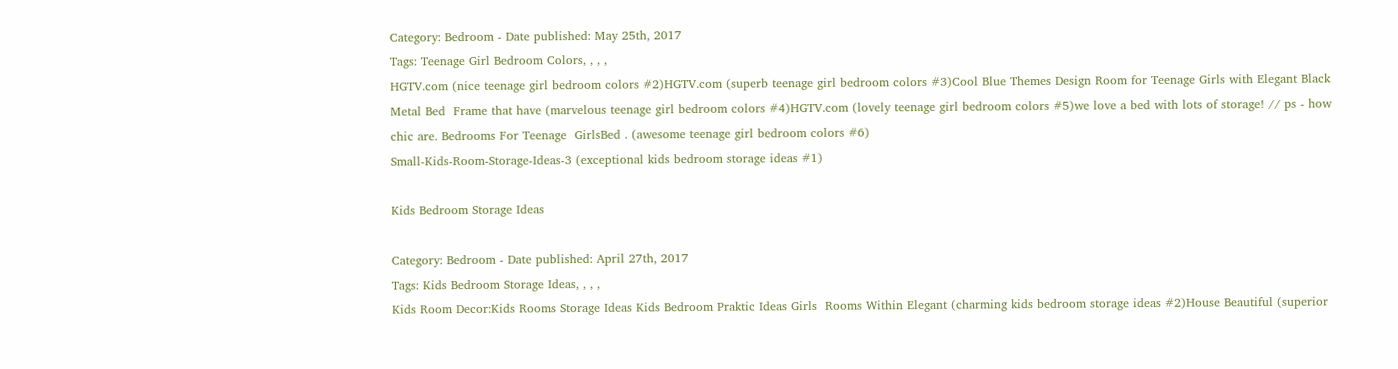Category: Bedroom - Date published: May 25th, 2017
Tags: Teenage Girl Bedroom Colors, , , ,
HGTV.com (nice teenage girl bedroom colors #2)HGTV.com (superb teenage girl bedroom colors #3)Cool Blue Themes Design Room for Teenage Girls with Elegant Black Metal Bed  Frame that have (marvelous teenage girl bedroom colors #4)HGTV.com (lovely teenage girl bedroom colors #5)we love a bed with lots of storage! // ps - how chic are. Bedrooms For Teenage  GirlsBed . (awesome teenage girl bedroom colors #6)
Small-Kids-Room-Storage-Ideas-3 (exceptional kids bedroom storage ideas #1)

Kids Bedroom Storage Ideas

Category: Bedroom - Date published: April 27th, 2017
Tags: Kids Bedroom Storage Ideas, , , ,
Kids Room Decor:Kids Rooms Storage Ideas Kids Bedroom Praktic Ideas Girls  Rooms Within Elegant (charming kids bedroom storage ideas #2)House Beautiful (superior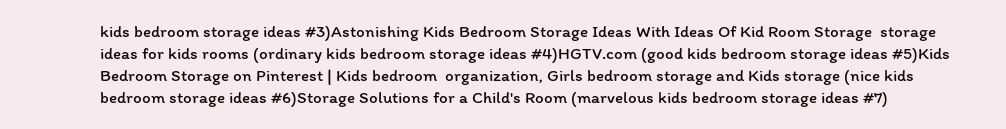kids bedroom storage ideas #3)Astonishing Kids Bedroom Storage Ideas With Ideas Of Kid Room Storage  storage ideas for kids rooms (ordinary kids bedroom storage ideas #4)HGTV.com (good kids bedroom storage ideas #5)Kids Bedroom Storage on Pinterest | Kids bedroom  organization, Girls bedroom storage and Kids storage (nice kids bedroom storage ideas #6)Storage Solutions for a Child's Room (marvelous kids bedroom storage ideas #7)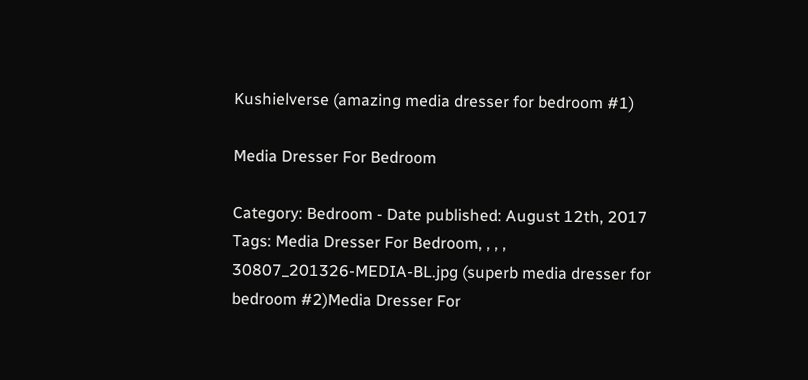Kushielverse (amazing media dresser for bedroom #1)

Media Dresser For Bedroom

Category: Bedroom - Date published: August 12th, 2017
Tags: Media Dresser For Bedroom, , , ,
30807_201326-MEDIA-BL.jpg (superb media dresser for bedroom #2)Media Dresser For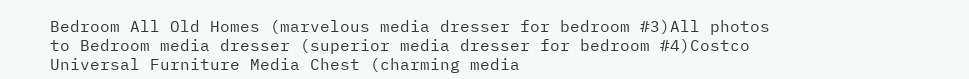Bedroom All Old Homes (marvelous media dresser for bedroom #3)All photos to Bedroom media dresser (superior media dresser for bedroom #4)Costco Universal Furniture Media Chest (charming media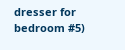dresser for bedroom #5)